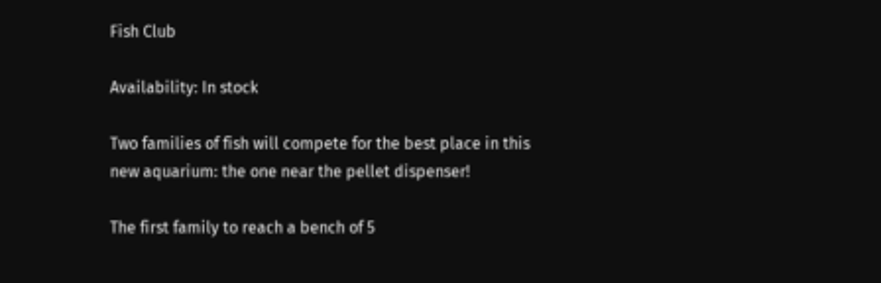Fish Club

Availability: In stock

Two families of fish will compete for the best place in this new aquarium: the one near the pellet dispenser!

The first family to reach a bench of 5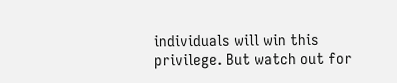individuals will win this privilege. But watch out for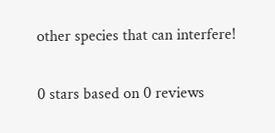other species that can interfere!

0 stars based on 0 reviews